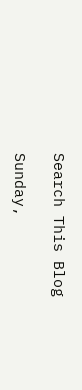Search This Blog

Sunday,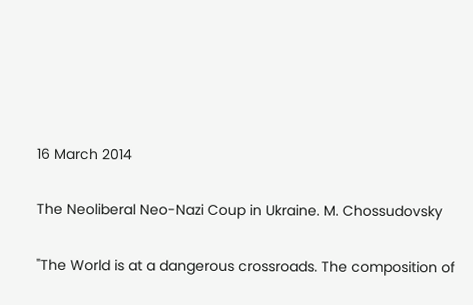16 March 2014

The Neoliberal Neo-Nazi Coup in Ukraine. M. Chossudovsky

"The World is at a dangerous crossroads. The composition of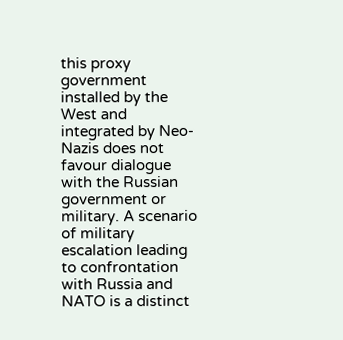this proxy government installed by the West and integrated by Neo-Nazis does not favour dialogue with the Russian government or military. A scenario of military escalation leading to confrontation with Russia and NATO is a distinct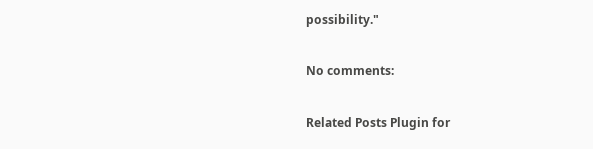possibility."

No comments:

Related Posts Plugin for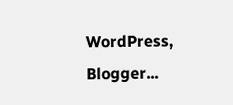WordPress, Blogger...